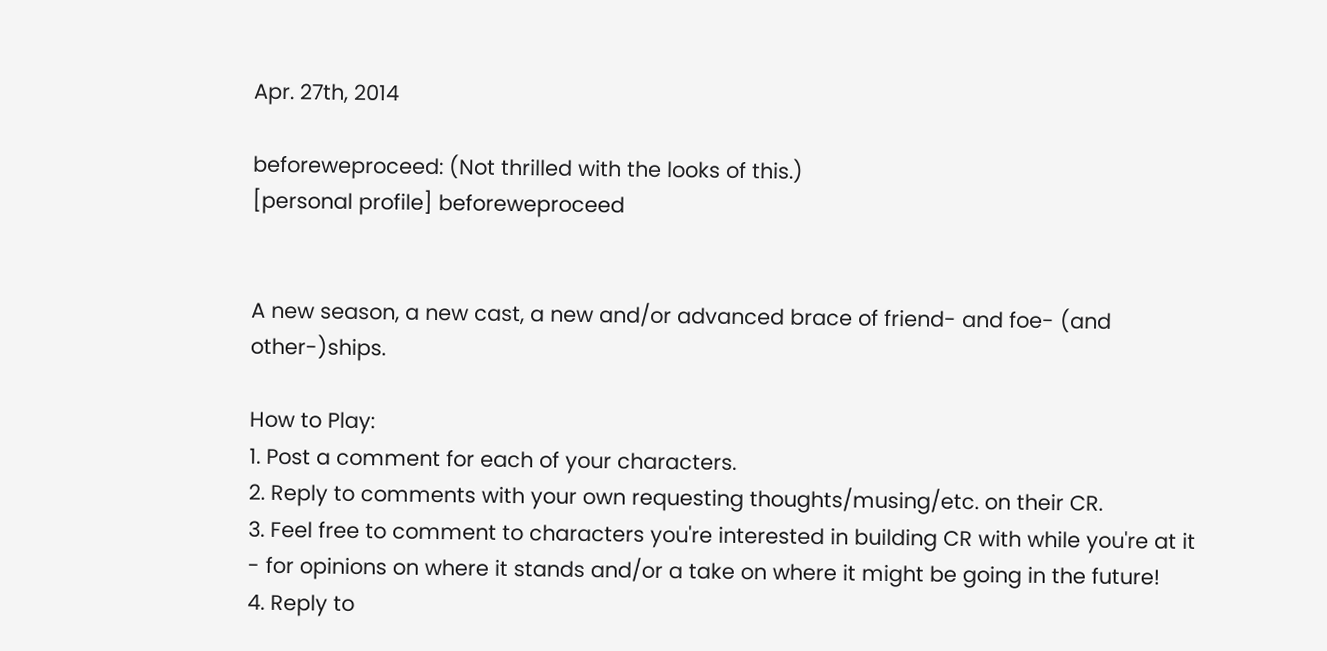Apr. 27th, 2014

beforeweproceed: (Not thrilled with the looks of this.)
[personal profile] beforeweproceed


A new season, a new cast, a new and/or advanced brace of friend- and foe- (and other-)ships.

How to Play:
1. Post a comment for each of your characters.
2. Reply to comments with your own requesting thoughts/musing/etc. on their CR.
3. Feel free to comment to characters you're interested in building CR with while you're at it - for opinions on where it stands and/or a take on where it might be going in the future!
4. Reply to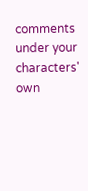comments under your characters' own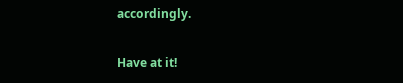accordingly.

Have at it!